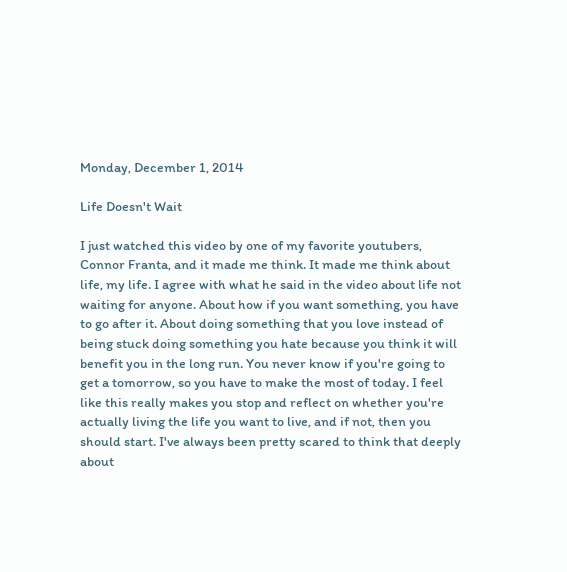Monday, December 1, 2014

Life Doesn't Wait

I just watched this video by one of my favorite youtubers, Connor Franta, and it made me think. It made me think about life, my life. I agree with what he said in the video about life not waiting for anyone. About how if you want something, you have to go after it. About doing something that you love instead of being stuck doing something you hate because you think it will benefit you in the long run. You never know if you're going to get a tomorrow, so you have to make the most of today. I feel like this really makes you stop and reflect on whether you're actually living the life you want to live, and if not, then you should start. I've always been pretty scared to think that deeply about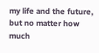my life and the future, but no matter how much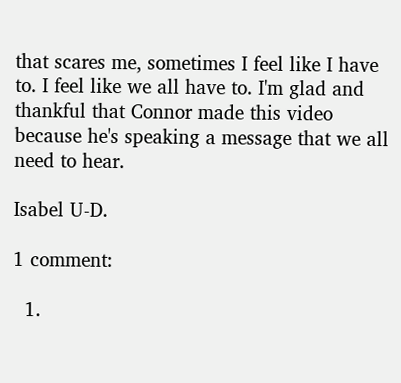that scares me, sometimes I feel like I have to. I feel like we all have to. I'm glad and thankful that Connor made this video because he's speaking a message that we all need to hear.

Isabel U-D.

1 comment:

  1.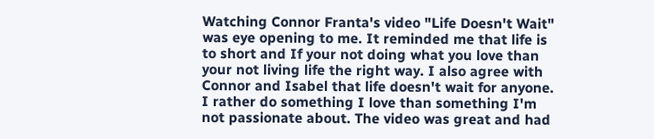Watching Connor Franta's video "Life Doesn't Wait" was eye opening to me. It reminded me that life is to short and If your not doing what you love than your not living life the right way. I also agree with Connor and Isabel that life doesn't wait for anyone. I rather do something I love than something I'm not passionate about. The video was great and had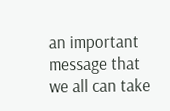an important message that we all can take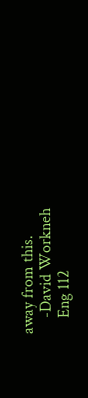away from this.
    -David Workneh
    Eng 112